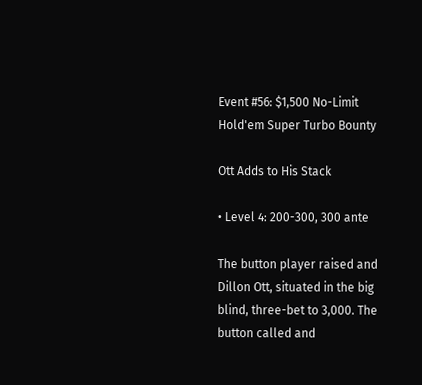Event #56: $1,500 No-Limit Hold'em Super Turbo Bounty

Ott Adds to His Stack

• Level 4: 200-300, 300 ante

The button player raised and Dillon Ott, situated in the big blind, three-bet to 3,000. The button called and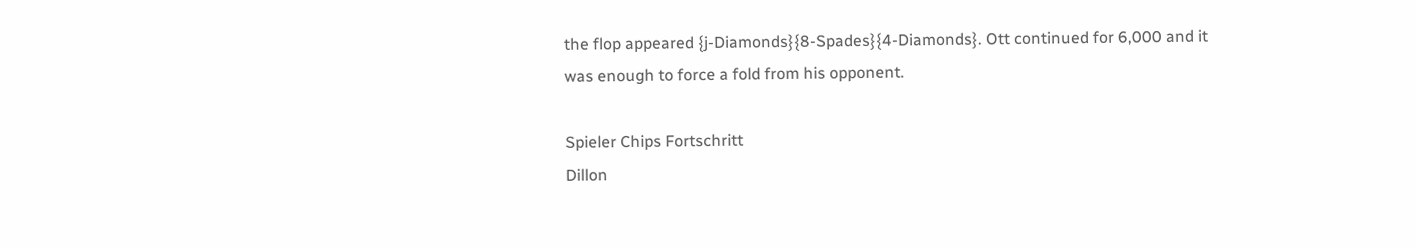the flop appeared {j-Diamonds}{8-Spades}{4-Diamonds}. Ott continued for 6,000 and it was enough to force a fold from his opponent.

Spieler Chips Fortschritt
Dillon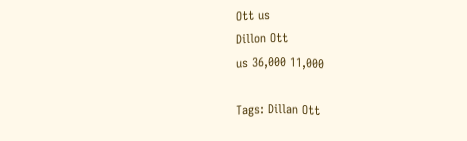Ott us
Dillon Ott
us 36,000 11,000

Tags: Dillan Ott